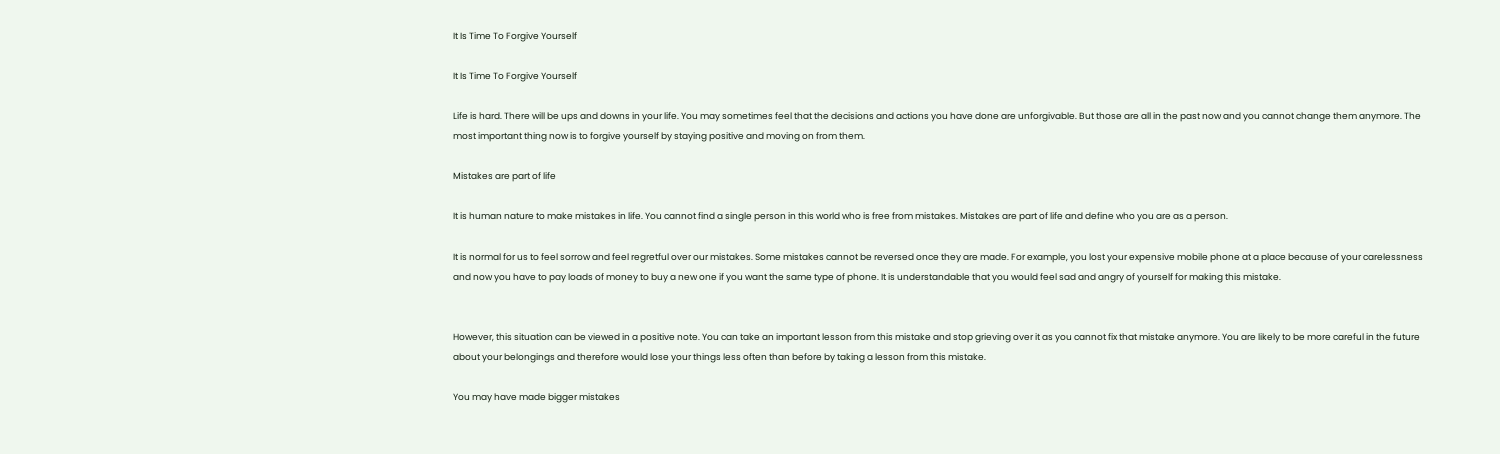It Is Time To Forgive Yourself

It Is Time To Forgive Yourself

Life is hard. There will be ups and downs in your life. You may sometimes feel that the decisions and actions you have done are unforgivable. But those are all in the past now and you cannot change them anymore. The most important thing now is to forgive yourself by staying positive and moving on from them.

Mistakes are part of life

It is human nature to make mistakes in life. You cannot find a single person in this world who is free from mistakes. Mistakes are part of life and define who you are as a person.

It is normal for us to feel sorrow and feel regretful over our mistakes. Some mistakes cannot be reversed once they are made. For example, you lost your expensive mobile phone at a place because of your carelessness and now you have to pay loads of money to buy a new one if you want the same type of phone. It is understandable that you would feel sad and angry of yourself for making this mistake.


However, this situation can be viewed in a positive note. You can take an important lesson from this mistake and stop grieving over it as you cannot fix that mistake anymore. You are likely to be more careful in the future about your belongings and therefore would lose your things less often than before by taking a lesson from this mistake.

You may have made bigger mistakes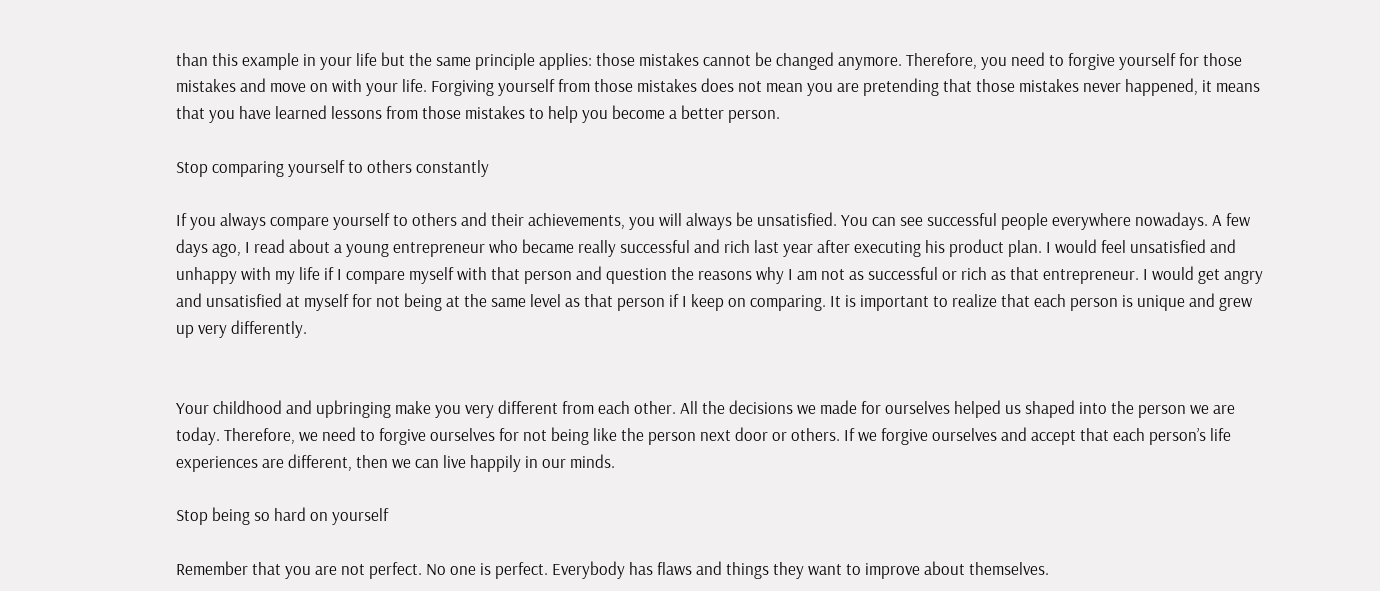than this example in your life but the same principle applies: those mistakes cannot be changed anymore. Therefore, you need to forgive yourself for those mistakes and move on with your life. Forgiving yourself from those mistakes does not mean you are pretending that those mistakes never happened, it means that you have learned lessons from those mistakes to help you become a better person.

Stop comparing yourself to others constantly

If you always compare yourself to others and their achievements, you will always be unsatisfied. You can see successful people everywhere nowadays. A few days ago, I read about a young entrepreneur who became really successful and rich last year after executing his product plan. I would feel unsatisfied and unhappy with my life if I compare myself with that person and question the reasons why I am not as successful or rich as that entrepreneur. I would get angry and unsatisfied at myself for not being at the same level as that person if I keep on comparing. It is important to realize that each person is unique and grew up very differently.


Your childhood and upbringing make you very different from each other. All the decisions we made for ourselves helped us shaped into the person we are today. Therefore, we need to forgive ourselves for not being like the person next door or others. If we forgive ourselves and accept that each person’s life experiences are different, then we can live happily in our minds.

Stop being so hard on yourself

Remember that you are not perfect. No one is perfect. Everybody has flaws and things they want to improve about themselves.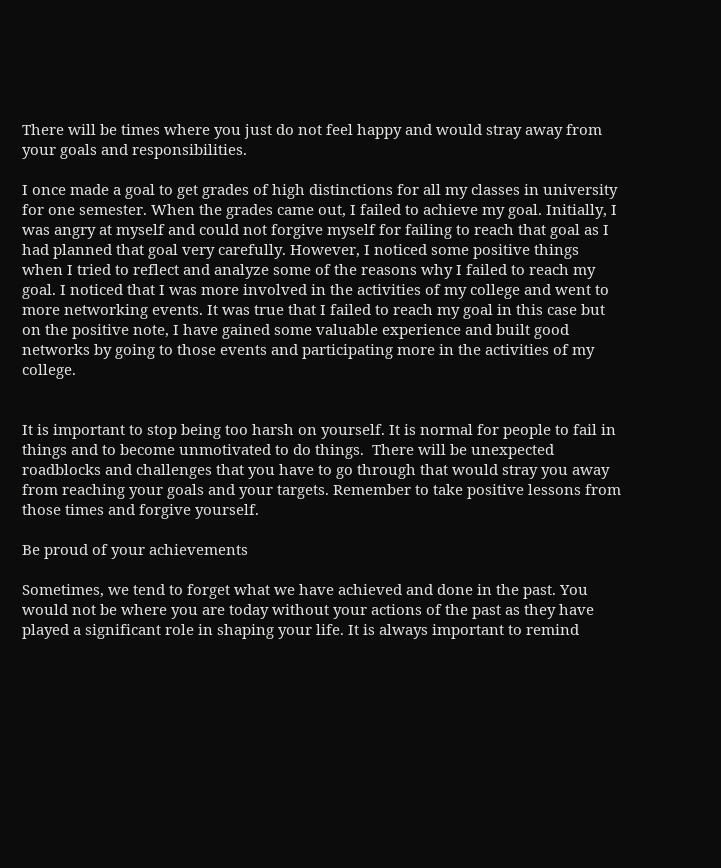There will be times where you just do not feel happy and would stray away from your goals and responsibilities.

I once made a goal to get grades of high distinctions for all my classes in university for one semester. When the grades came out, I failed to achieve my goal. Initially, I was angry at myself and could not forgive myself for failing to reach that goal as I had planned that goal very carefully. However, I noticed some positive things when I tried to reflect and analyze some of the reasons why I failed to reach my goal. I noticed that I was more involved in the activities of my college and went to more networking events. It was true that I failed to reach my goal in this case but on the positive note, I have gained some valuable experience and built good networks by going to those events and participating more in the activities of my college.


It is important to stop being too harsh on yourself. It is normal for people to fail in things and to become unmotivated to do things.  There will be unexpected roadblocks and challenges that you have to go through that would stray you away from reaching your goals and your targets. Remember to take positive lessons from those times and forgive yourself.

Be proud of your achievements

Sometimes, we tend to forget what we have achieved and done in the past. You would not be where you are today without your actions of the past as they have played a significant role in shaping your life. It is always important to remind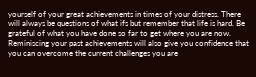yourself of your great achievements in times of your distress. There will always be questions of what ifs but remember that life is hard. Be grateful of what you have done so far to get where you are now. Reminiscing your past achievements will also give you confidence that you can overcome the current challenges you are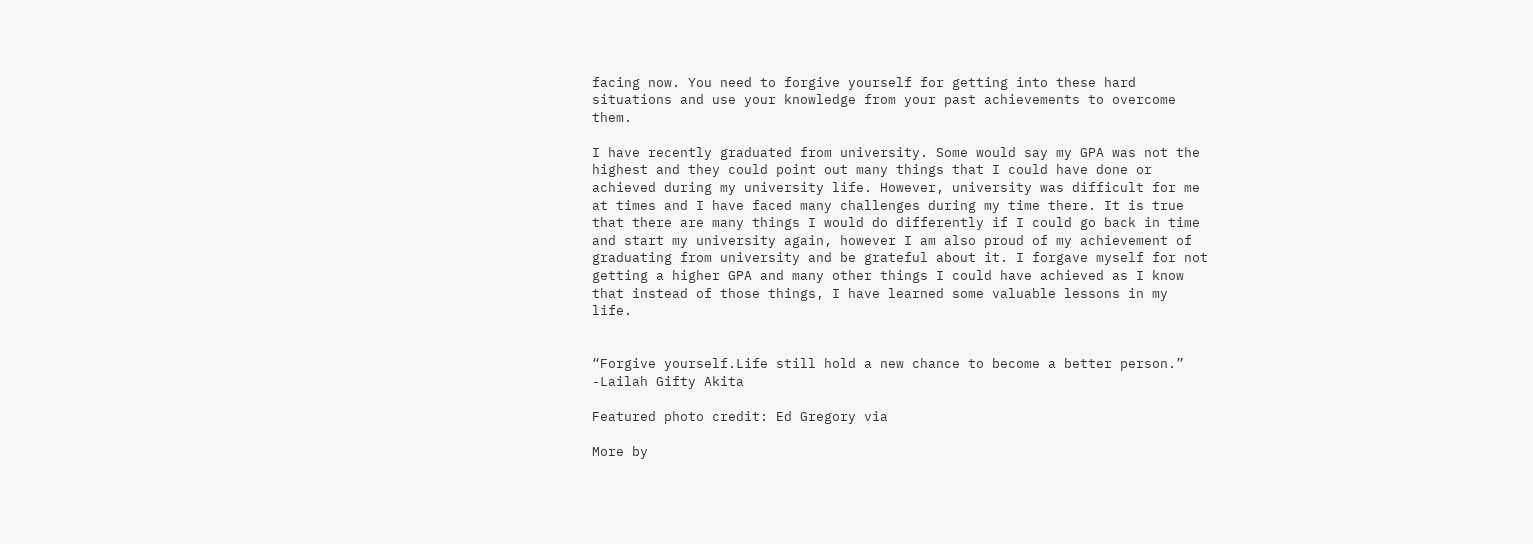facing now. You need to forgive yourself for getting into these hard situations and use your knowledge from your past achievements to overcome them.

I have recently graduated from university. Some would say my GPA was not the highest and they could point out many things that I could have done or achieved during my university life. However, university was difficult for me at times and I have faced many challenges during my time there. It is true that there are many things I would do differently if I could go back in time and start my university again, however I am also proud of my achievement of graduating from university and be grateful about it. I forgave myself for not getting a higher GPA and many other things I could have achieved as I know that instead of those things, I have learned some valuable lessons in my life.


“Forgive yourself.Life still hold a new chance to become a better person.”
-Lailah Gifty Akita

Featured photo credit: Ed Gregory via

More by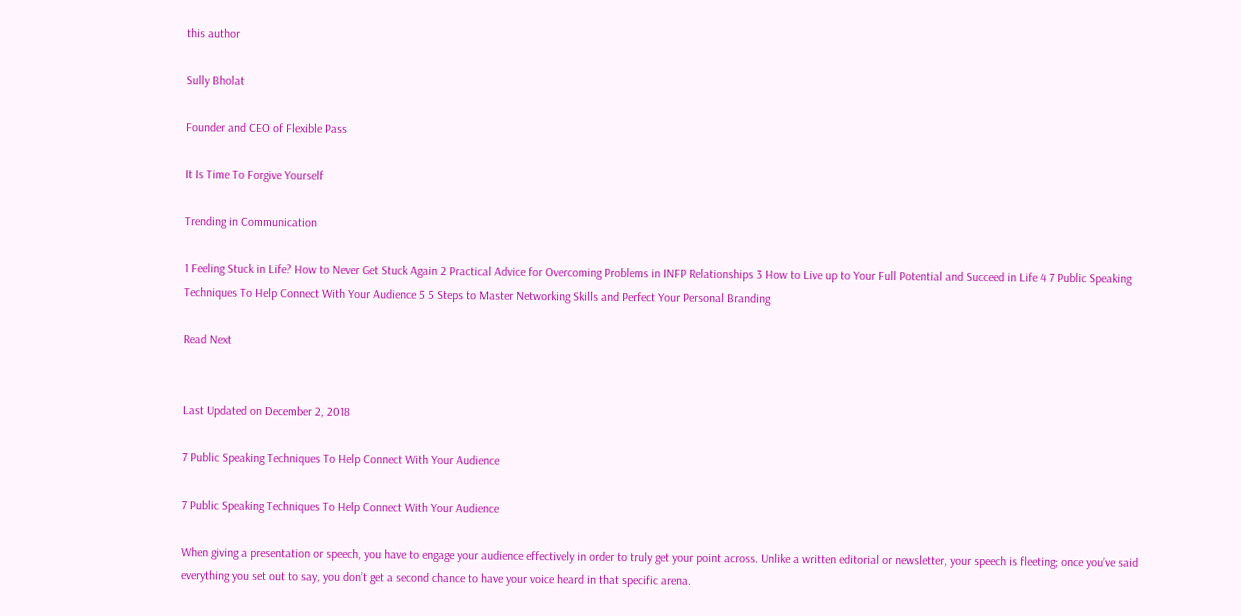this author

Sully Bholat

Founder and CEO of Flexible Pass

It Is Time To Forgive Yourself

Trending in Communication

1 Feeling Stuck in Life? How to Never Get Stuck Again 2 Practical Advice for Overcoming Problems in INFP Relationships 3 How to Live up to Your Full Potential and Succeed in Life 4 7 Public Speaking Techniques To Help Connect With Your Audience 5 5 Steps to Master Networking Skills and Perfect Your Personal Branding

Read Next


Last Updated on December 2, 2018

7 Public Speaking Techniques To Help Connect With Your Audience

7 Public Speaking Techniques To Help Connect With Your Audience

When giving a presentation or speech, you have to engage your audience effectively in order to truly get your point across. Unlike a written editorial or newsletter, your speech is fleeting; once you’ve said everything you set out to say, you don’t get a second chance to have your voice heard in that specific arena.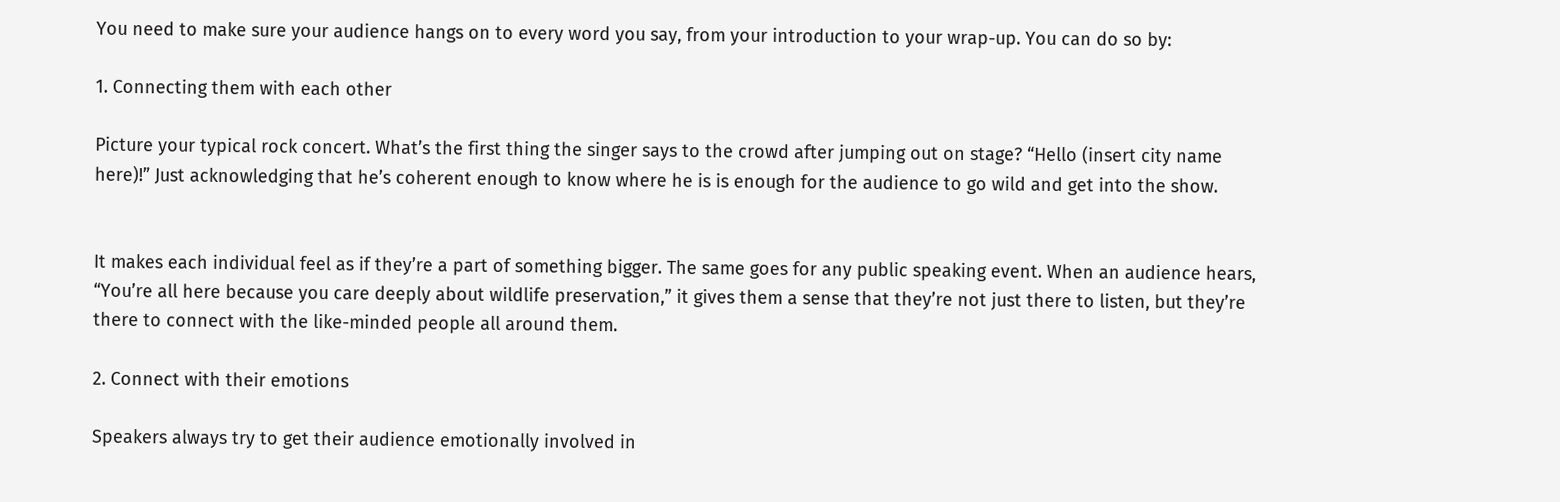You need to make sure your audience hangs on to every word you say, from your introduction to your wrap-up. You can do so by:

1. Connecting them with each other

Picture your typical rock concert. What’s the first thing the singer says to the crowd after jumping out on stage? “Hello (insert city name here)!” Just acknowledging that he’s coherent enough to know where he is is enough for the audience to go wild and get into the show.


It makes each individual feel as if they’re a part of something bigger. The same goes for any public speaking event. When an audience hears, “You’re all here because you care deeply about wildlife preservation,” it gives them a sense that they’re not just there to listen, but they’re there to connect with the like-minded people all around them.

2. Connect with their emotions

Speakers always try to get their audience emotionally involved in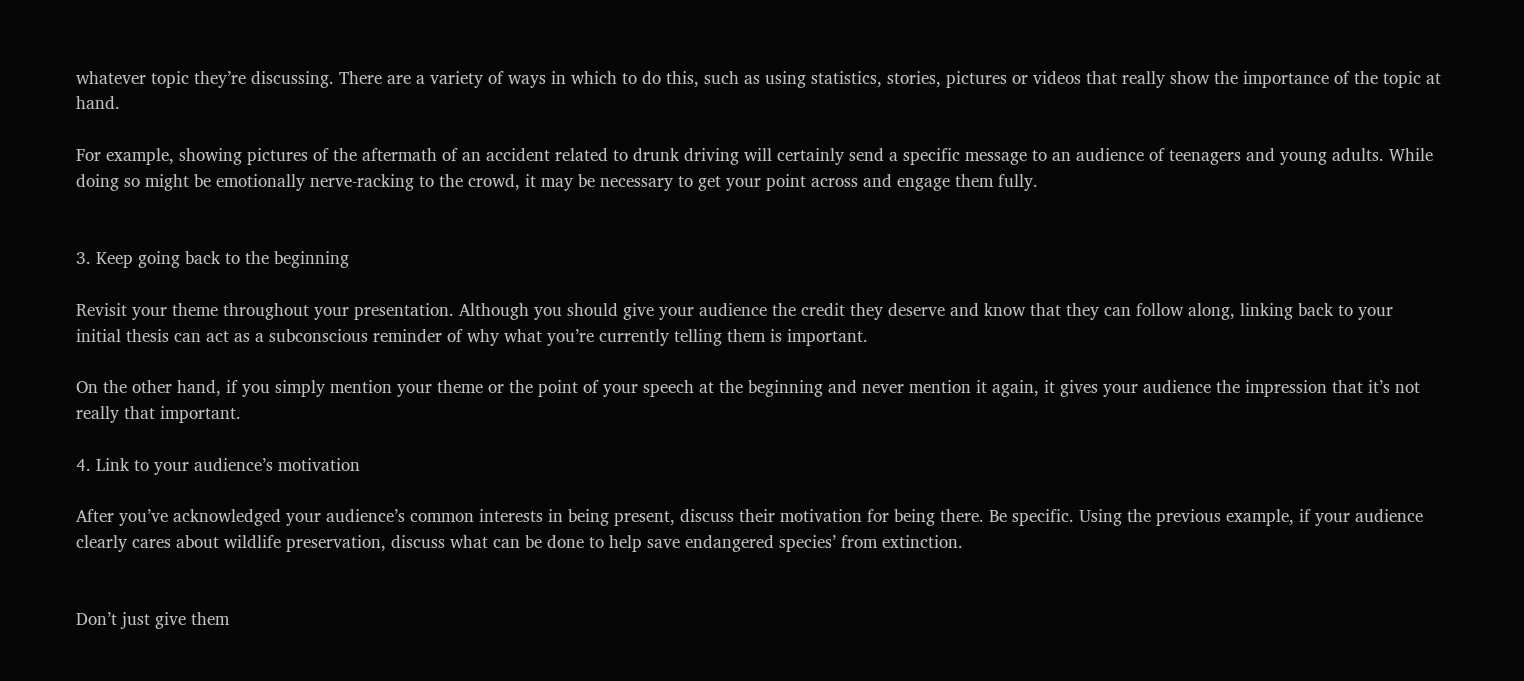whatever topic they’re discussing. There are a variety of ways in which to do this, such as using statistics, stories, pictures or videos that really show the importance of the topic at hand.

For example, showing pictures of the aftermath of an accident related to drunk driving will certainly send a specific message to an audience of teenagers and young adults. While doing so might be emotionally nerve-racking to the crowd, it may be necessary to get your point across and engage them fully.


3. Keep going back to the beginning

Revisit your theme throughout your presentation. Although you should give your audience the credit they deserve and know that they can follow along, linking back to your initial thesis can act as a subconscious reminder of why what you’re currently telling them is important.

On the other hand, if you simply mention your theme or the point of your speech at the beginning and never mention it again, it gives your audience the impression that it’s not really that important.

4. Link to your audience’s motivation

After you’ve acknowledged your audience’s common interests in being present, discuss their motivation for being there. Be specific. Using the previous example, if your audience clearly cares about wildlife preservation, discuss what can be done to help save endangered species’ from extinction.


Don’t just give them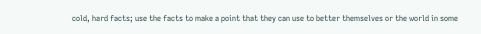cold, hard facts; use the facts to make a point that they can use to better themselves or the world in some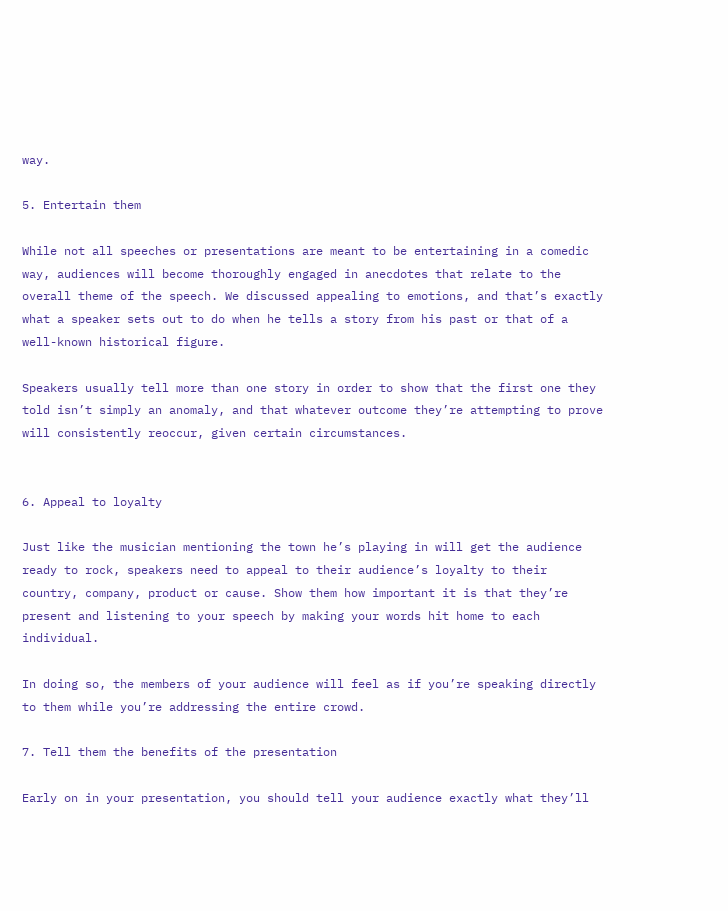way.

5. Entertain them

While not all speeches or presentations are meant to be entertaining in a comedic way, audiences will become thoroughly engaged in anecdotes that relate to the overall theme of the speech. We discussed appealing to emotions, and that’s exactly what a speaker sets out to do when he tells a story from his past or that of a well-known historical figure.

Speakers usually tell more than one story in order to show that the first one they told isn’t simply an anomaly, and that whatever outcome they’re attempting to prove will consistently reoccur, given certain circumstances.


6. Appeal to loyalty

Just like the musician mentioning the town he’s playing in will get the audience ready to rock, speakers need to appeal to their audience’s loyalty to their country, company, product or cause. Show them how important it is that they’re present and listening to your speech by making your words hit home to each individual.

In doing so, the members of your audience will feel as if you’re speaking directly to them while you’re addressing the entire crowd.

7. Tell them the benefits of the presentation

Early on in your presentation, you should tell your audience exactly what they’ll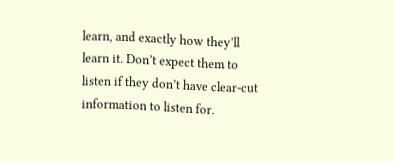learn, and exactly how they’ll learn it. Don’t expect them to listen if they don’t have clear-cut information to listen for.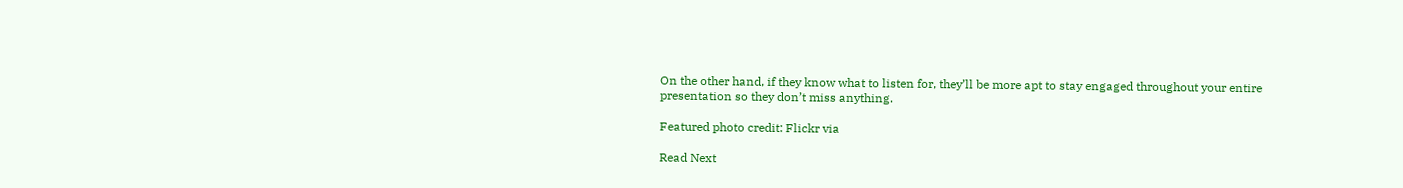On the other hand, if they know what to listen for, they’ll be more apt to stay engaged throughout your entire presentation so they don’t miss anything.

Featured photo credit: Flickr via

Read Next